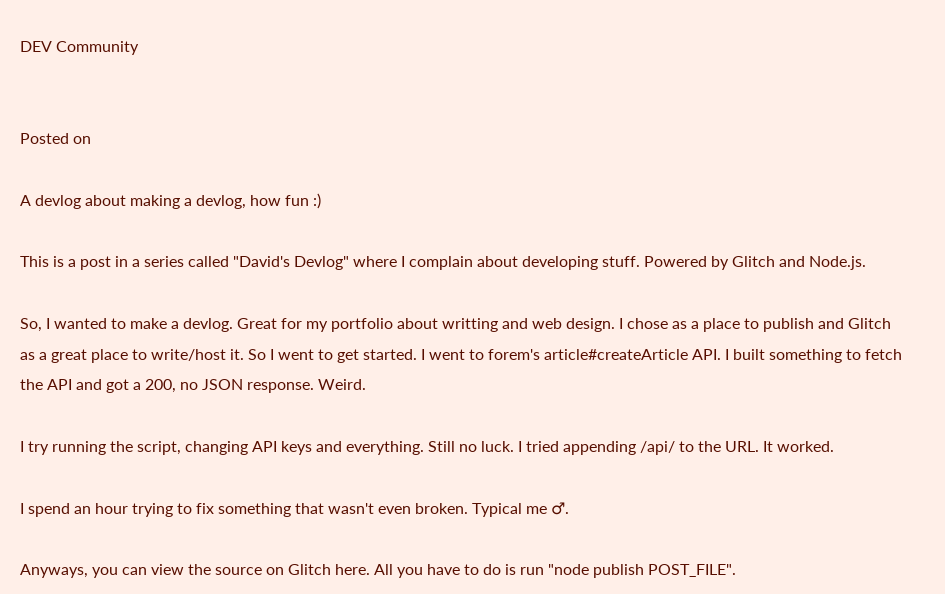DEV Community


Posted on

A devlog about making a devlog, how fun :)

This is a post in a series called "David's Devlog" where I complain about developing stuff. Powered by Glitch and Node.js.

So, I wanted to make a devlog. Great for my portfolio about writting and web design. I chose as a place to publish and Glitch as a great place to write/host it. So I went to get started. I went to forem's article#createArticle API. I built something to fetch the API and got a 200, no JSON response. Weird.

I try running the script, changing API keys and everything. Still no luck. I tried appending /api/ to the URL. It worked.

I spend an hour trying to fix something that wasn't even broken. Typical me ♂.

Anyways, you can view the source on Glitch here. All you have to do is run "node publish POST_FILE".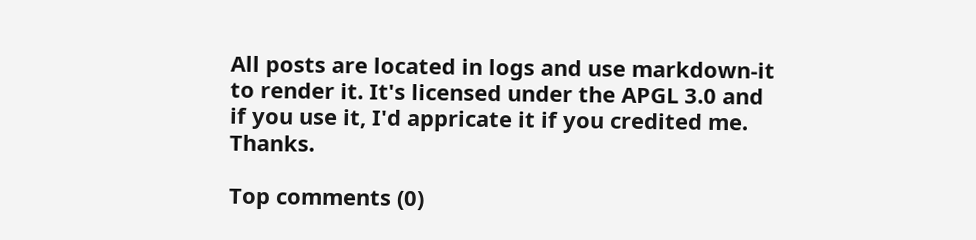All posts are located in logs and use markdown-it to render it. It's licensed under the APGL 3.0 and if you use it, I'd appricate it if you credited me. Thanks.

Top comments (0)